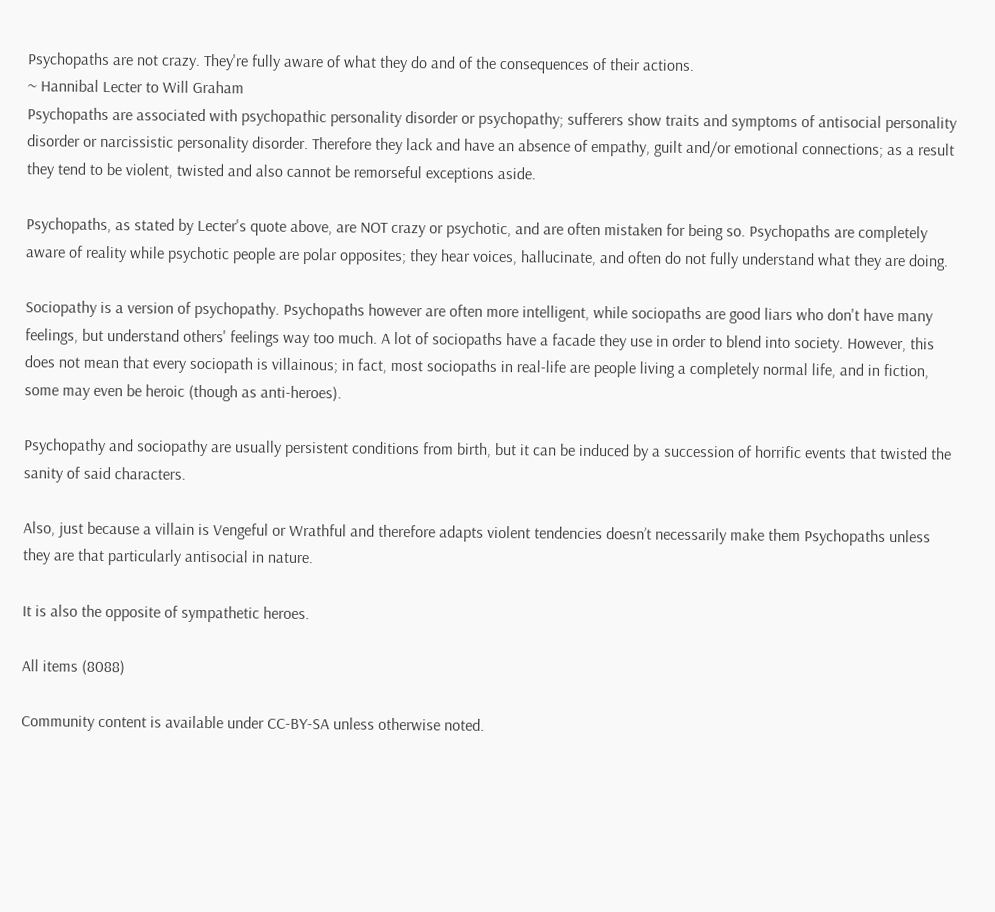Psychopaths are not crazy. They're fully aware of what they do and of the consequences of their actions.
~ Hannibal Lecter to Will Graham
Psychopaths are associated with psychopathic personality disorder or psychopathy; sufferers show traits and symptoms of antisocial personality disorder or narcissistic personality disorder. Therefore they lack and have an absence of empathy, guilt and/or emotional connections; as a result they tend to be violent, twisted and also cannot be remorseful exceptions aside.

Psychopaths, as stated by Lecter's quote above, are NOT crazy or psychotic, and are often mistaken for being so. Psychopaths are completely aware of reality while psychotic people are polar opposites; they hear voices, hallucinate, and often do not fully understand what they are doing.

Sociopathy is a version of psychopathy. Psychopaths however are often more intelligent, while sociopaths are good liars who don't have many feelings, but understand others' feelings way too much. A lot of sociopaths have a facade they use in order to blend into society. However, this does not mean that every sociopath is villainous; in fact, most sociopaths in real-life are people living a completely normal life, and in fiction, some may even be heroic (though as anti-heroes).

Psychopathy and sociopathy are usually persistent conditions from birth, but it can be induced by a succession of horrific events that twisted the sanity of said characters.

Also, just because a villain is Vengeful or Wrathful and therefore adapts violent tendencies doesn’t necessarily make them Psychopaths unless they are that particularly antisocial in nature.

It is also the opposite of sympathetic heroes.

All items (8088)

Community content is available under CC-BY-SA unless otherwise noted.